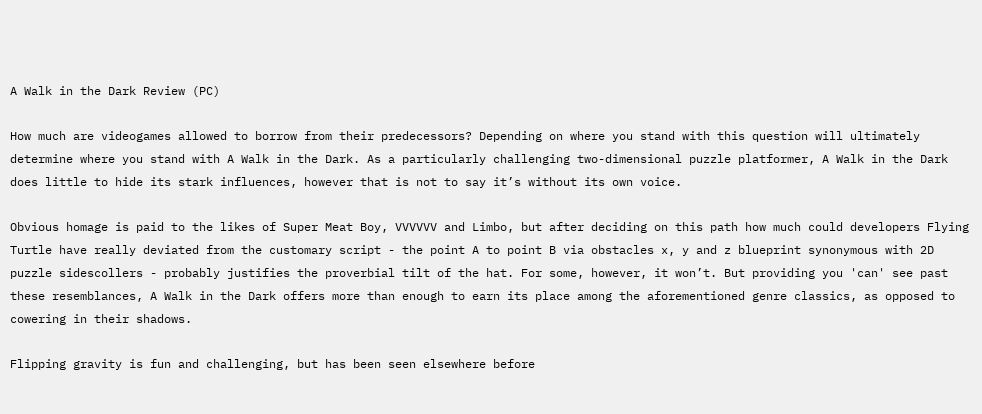A Walk in the Dark Review (PC)

How much are videogames allowed to borrow from their predecessors? Depending on where you stand with this question will ultimately determine where you stand with A Walk in the Dark. As a particularly challenging two-dimensional puzzle platformer, A Walk in the Dark does little to hide its stark influences, however that is not to say it’s without its own voice.

Obvious homage is paid to the likes of Super Meat Boy, VVVVVV and Limbo, but after deciding on this path how much could developers Flying Turtle have really deviated from the customary script - the point A to point B via obstacles x, y and z blueprint synonymous with 2D puzzle sidescollers - probably justifies the proverbial tilt of the hat. For some, however, it won’t. But providing you 'can' see past these resemblances, A Walk in the Dark offers more than enough to earn its place among the aforementioned genre classics, as opposed to cowering in their shadows.

Flipping gravity is fun and challenging, but has been seen elsewhere before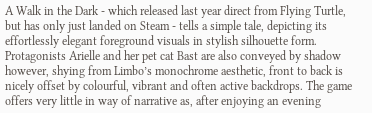A Walk in the Dark - which released last year direct from Flying Turtle, but has only just landed on Steam - tells a simple tale, depicting its effortlessly elegant foreground visuals in stylish silhouette form. Protagonists Arielle and her pet cat Bast are also conveyed by shadow however, shying from Limbo’s monochrome aesthetic, front to back is nicely offset by colourful, vibrant and often active backdrops. The game offers very little in way of narrative as, after enjoying an evening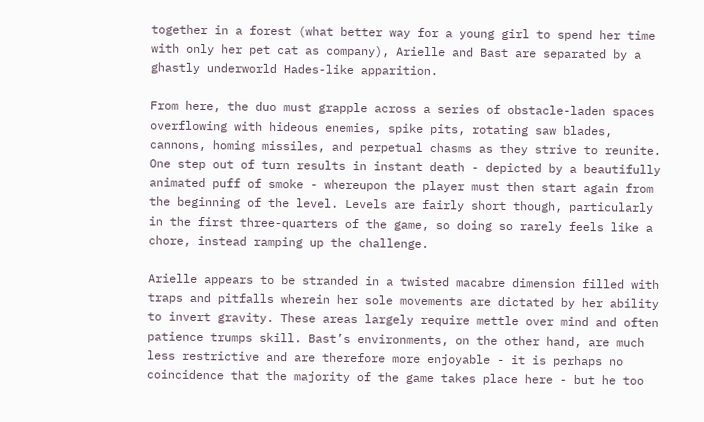together in a forest (what better way for a young girl to spend her time with only her pet cat as company), Arielle and Bast are separated by a ghastly underworld Hades-like apparition.

From here, the duo must grapple across a series of obstacle-laden spaces overflowing with hideous enemies, spike pits, rotating saw blades, cannons, homing missiles, and perpetual chasms as they strive to reunite. One step out of turn results in instant death - depicted by a beautifully animated puff of smoke - whereupon the player must then start again from the beginning of the level. Levels are fairly short though, particularly in the first three-quarters of the game, so doing so rarely feels like a chore, instead ramping up the challenge.

Arielle appears to be stranded in a twisted macabre dimension filled with traps and pitfalls wherein her sole movements are dictated by her ability to invert gravity. These areas largely require mettle over mind and often patience trumps skill. Bast’s environments, on the other hand, are much less restrictive and are therefore more enjoyable - it is perhaps no coincidence that the majority of the game takes place here - but he too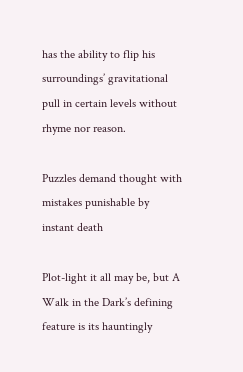has the ability to flip his surroundings’ gravitational pull in certain levels without rhyme nor reason.

Puzzles demand thought with mistakes punishable by instant death

Plot-light it all may be, but A Walk in the Dark’s defining feature is its hauntingly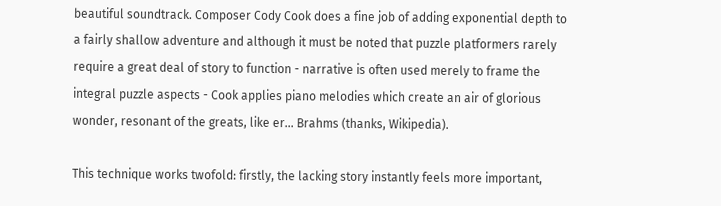beautiful soundtrack. Composer Cody Cook does a fine job of adding exponential depth to a fairly shallow adventure and although it must be noted that puzzle platformers rarely require a great deal of story to function - narrative is often used merely to frame the integral puzzle aspects - Cook applies piano melodies which create an air of glorious wonder, resonant of the greats, like er... Brahms (thanks, Wikipedia).

This technique works twofold: firstly, the lacking story instantly feels more important,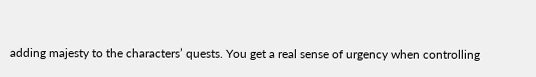adding majesty to the characters’ quests. You get a real sense of urgency when controlling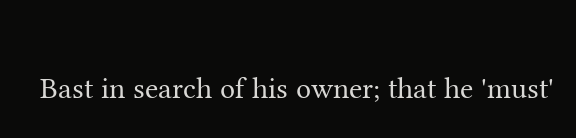Bast in search of his owner; that he 'must'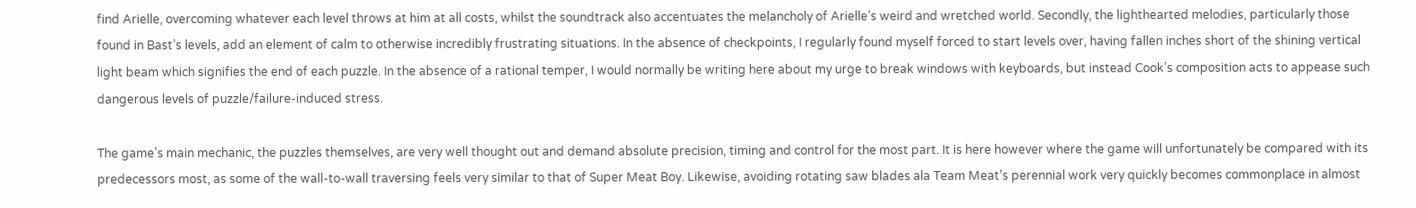find Arielle, overcoming whatever each level throws at him at all costs, whilst the soundtrack also accentuates the melancholy of Arielle’s weird and wretched world. Secondly, the lighthearted melodies, particularly those found in Bast’s levels, add an element of calm to otherwise incredibly frustrating situations. In the absence of checkpoints, I regularly found myself forced to start levels over, having fallen inches short of the shining vertical light beam which signifies the end of each puzzle. In the absence of a rational temper, I would normally be writing here about my urge to break windows with keyboards, but instead Cook’s composition acts to appease such dangerous levels of puzzle/failure-induced stress.

The game’s main mechanic, the puzzles themselves, are very well thought out and demand absolute precision, timing and control for the most part. It is here however where the game will unfortunately be compared with its predecessors most, as some of the wall-to-wall traversing feels very similar to that of Super Meat Boy. Likewise, avoiding rotating saw blades ala Team Meat’s perennial work very quickly becomes commonplace in almost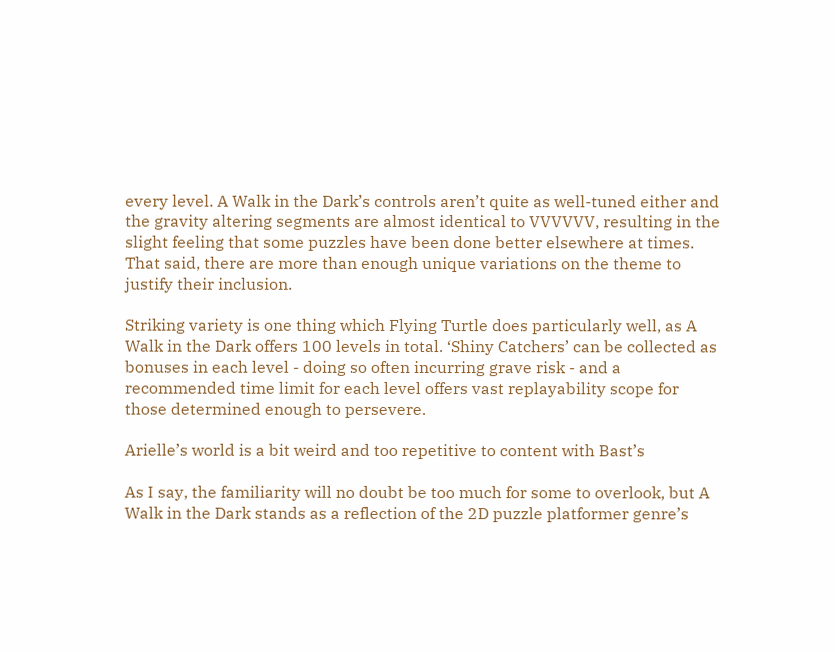every level. A Walk in the Dark’s controls aren’t quite as well-tuned either and the gravity altering segments are almost identical to VVVVVV, resulting in the slight feeling that some puzzles have been done better elsewhere at times. That said, there are more than enough unique variations on the theme to justify their inclusion.

Striking variety is one thing which Flying Turtle does particularly well, as A Walk in the Dark offers 100 levels in total. ‘Shiny Catchers’ can be collected as bonuses in each level - doing so often incurring grave risk - and a recommended time limit for each level offers vast replayability scope for those determined enough to persevere.

Arielle’s world is a bit weird and too repetitive to content with Bast’s

As I say, the familiarity will no doubt be too much for some to overlook, but A Walk in the Dark stands as a reflection of the 2D puzzle platformer genre’s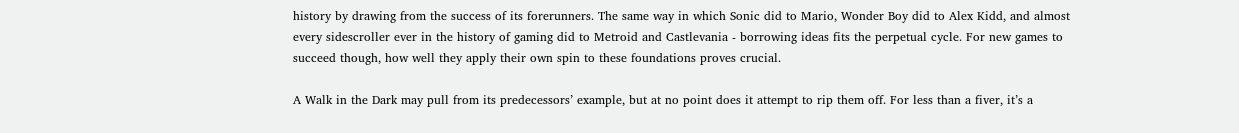history by drawing from the success of its forerunners. The same way in which Sonic did to Mario, Wonder Boy did to Alex Kidd, and almost every sidescroller ever in the history of gaming did to Metroid and Castlevania - borrowing ideas fits the perpetual cycle. For new games to succeed though, how well they apply their own spin to these foundations proves crucial.

A Walk in the Dark may pull from its predecessors’ example, but at no point does it attempt to rip them off. For less than a fiver, it’s a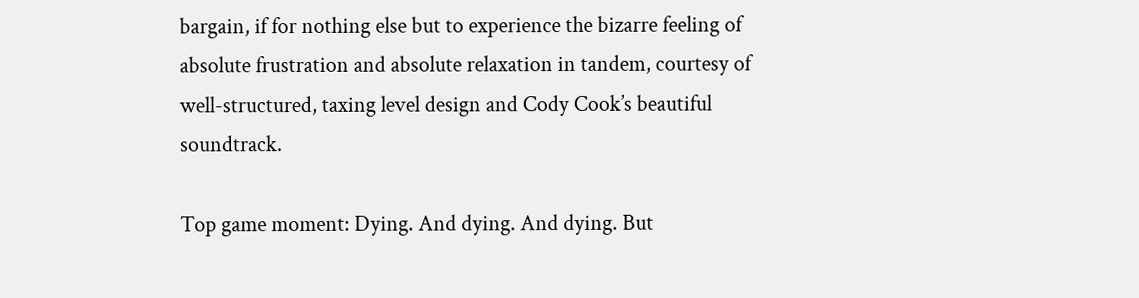bargain, if for nothing else but to experience the bizarre feeling of absolute frustration and absolute relaxation in tandem, courtesy of well-structured, taxing level design and Cody Cook’s beautiful soundtrack.

Top game moment: Dying. And dying. And dying. But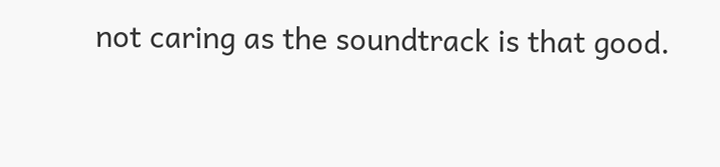not caring as the soundtrack is that good.